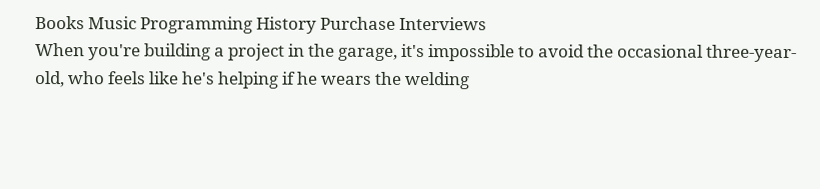Books Music Programming History Purchase Interviews
When you're building a project in the garage, it's impossible to avoid the occasional three-year-old, who feels like he's helping if he wears the welding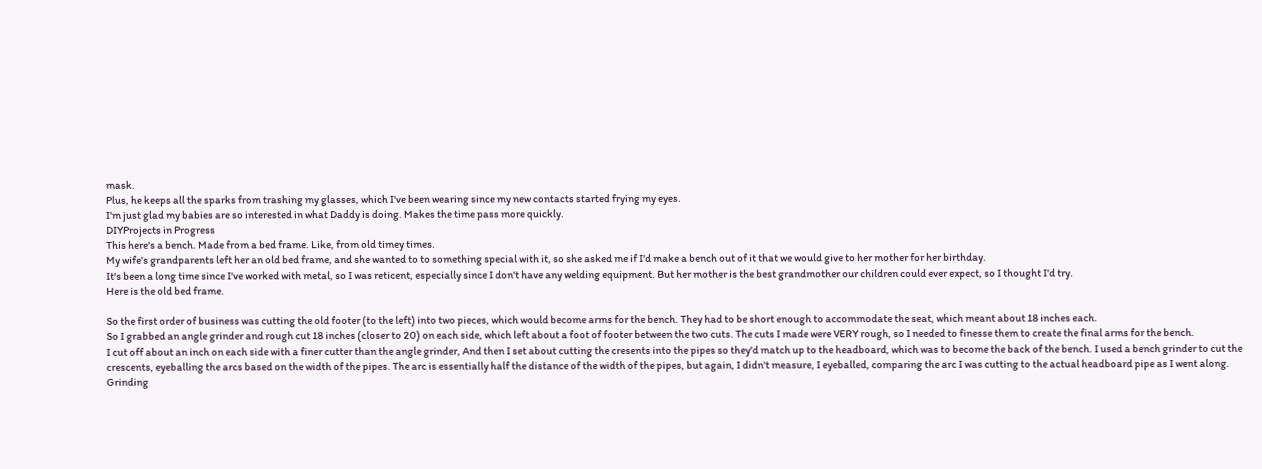mask.
Plus, he keeps all the sparks from trashing my glasses, which I've been wearing since my new contacts started frying my eyes.
I'm just glad my babies are so interested in what Daddy is doing. Makes the time pass more quickly.
DIYProjects in Progress
This here's a bench. Made from a bed frame. Like, from old timey times.
My wife's grandparents left her an old bed frame, and she wanted to to something special with it, so she asked me if I'd make a bench out of it that we would give to her mother for her birthday.
It's been a long time since I've worked with metal, so I was reticent, especially since I don't have any welding equipment. But her mother is the best grandmother our children could ever expect, so I thought I'd try.
Here is the old bed frame.

So the first order of business was cutting the old footer (to the left) into two pieces, which would become arms for the bench. They had to be short enough to accommodate the seat, which meant about 18 inches each.
So I grabbed an angle grinder and rough cut 18 inches (closer to 20) on each side, which left about a foot of footer between the two cuts. The cuts I made were VERY rough, so I needed to finesse them to create the final arms for the bench.
I cut off about an inch on each side with a finer cutter than the angle grinder, And then I set about cutting the cresents into the pipes so they'd match up to the headboard, which was to become the back of the bench. I used a bench grinder to cut the crescents, eyeballing the arcs based on the width of the pipes. The arc is essentially half the distance of the width of the pipes, but again, I didn't measure, I eyeballed, comparing the arc I was cutting to the actual headboard pipe as I went along.
Grinding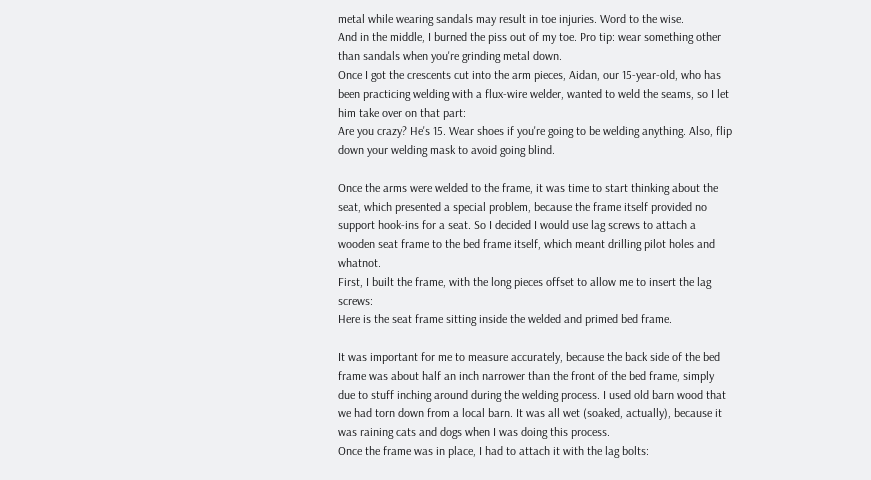metal while wearing sandals may result in toe injuries. Word to the wise.
And in the middle, I burned the piss out of my toe. Pro tip: wear something other than sandals when you're grinding metal down.
Once I got the crescents cut into the arm pieces, Aidan, our 15-year-old, who has been practicing welding with a flux-wire welder, wanted to weld the seams, so I let him take over on that part:
Are you crazy? He's 15. Wear shoes if you're going to be welding anything. Also, flip down your welding mask to avoid going blind.

Once the arms were welded to the frame, it was time to start thinking about the seat, which presented a special problem, because the frame itself provided no support hook-ins for a seat. So I decided I would use lag screws to attach a wooden seat frame to the bed frame itself, which meant drilling pilot holes and whatnot.
First, I built the frame, with the long pieces offset to allow me to insert the lag screws:
Here is the seat frame sitting inside the welded and primed bed frame.

It was important for me to measure accurately, because the back side of the bed frame was about half an inch narrower than the front of the bed frame, simply due to stuff inching around during the welding process. I used old barn wood that we had torn down from a local barn. It was all wet (soaked, actually), because it was raining cats and dogs when I was doing this process.
Once the frame was in place, I had to attach it with the lag bolts: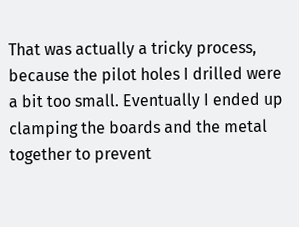That was actually a tricky process, because the pilot holes I drilled were a bit too small. Eventually I ended up clamping the boards and the metal together to prevent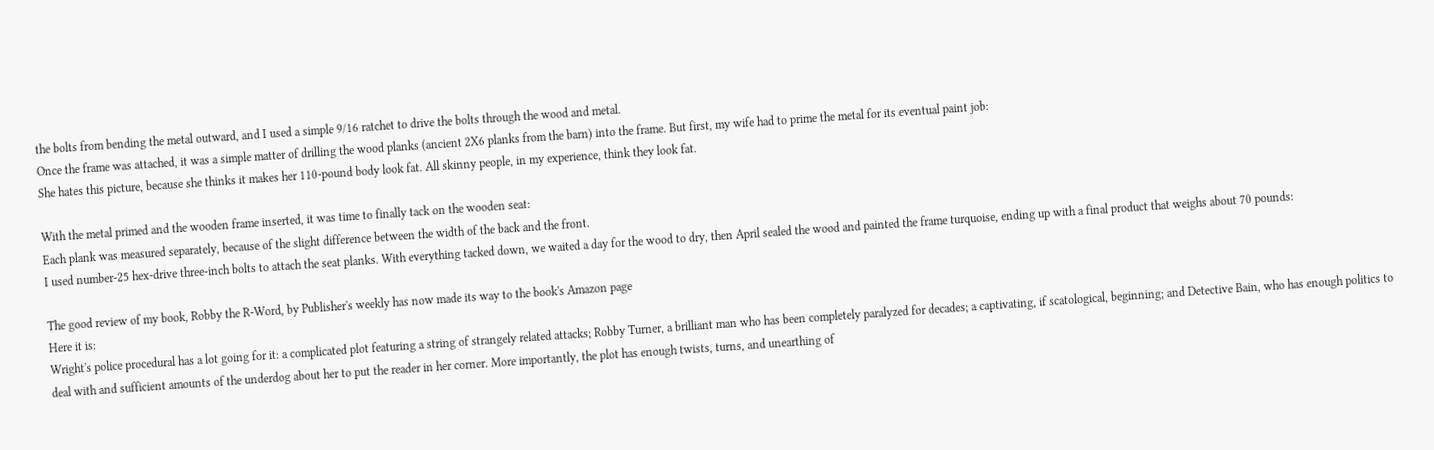the bolts from bending the metal outward, and I used a simple 9/16 ratchet to drive the bolts through the wood and metal.
Once the frame was attached, it was a simple matter of drilling the wood planks (ancient 2X6 planks from the barn) into the frame. But first, my wife had to prime the metal for its eventual paint job:
She hates this picture, because she thinks it makes her 110-pound body look fat. All skinny people, in my experience, think they look fat.

With the metal primed and the wooden frame inserted, it was time to finally tack on the wooden seat:
Each plank was measured separately, because of the slight difference between the width of the back and the front.
I used number-25 hex-drive three-inch bolts to attach the seat planks. With everything tacked down, we waited a day for the wood to dry, then April sealed the wood and painted the frame turquoise, ending up with a final product that weighs about 70 pounds:

The good review of my book, Robby the R-Word, by Publisher's weekly has now made its way to the book's Amazon page
Here it is:
Wright's police procedural has a lot going for it: a complicated plot featuring a string of strangely related attacks; Robby Turner, a brilliant man who has been completely paralyzed for decades; a captivating, if scatological, beginning; and Detective Bain, who has enough politics to deal with and sufficient amounts of the underdog about her to put the reader in her corner. More importantly, the plot has enough twists, turns, and unearthing of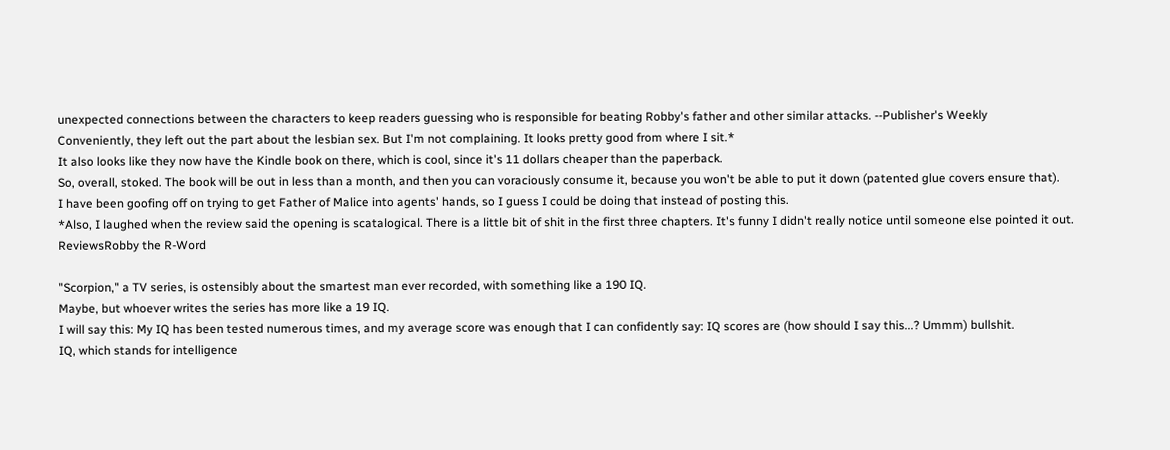unexpected connections between the characters to keep readers guessing who is responsible for beating Robby's father and other similar attacks. --Publisher's Weekly
Conveniently, they left out the part about the lesbian sex. But I'm not complaining. It looks pretty good from where I sit.*
It also looks like they now have the Kindle book on there, which is cool, since it's 11 dollars cheaper than the paperback.
So, overall, stoked. The book will be out in less than a month, and then you can voraciously consume it, because you won't be able to put it down (patented glue covers ensure that).
I have been goofing off on trying to get Father of Malice into agents' hands, so I guess I could be doing that instead of posting this.
*Also, I laughed when the review said the opening is scatalogical. There is a little bit of shit in the first three chapters. It's funny I didn't really notice until someone else pointed it out.
ReviewsRobby the R-Word

"Scorpion," a TV series, is ostensibly about the smartest man ever recorded, with something like a 190 IQ.
Maybe, but whoever writes the series has more like a 19 IQ.
I will say this: My IQ has been tested numerous times, and my average score was enough that I can confidently say: IQ scores are (how should I say this...? Ummm) bullshit.
IQ, which stands for intelligence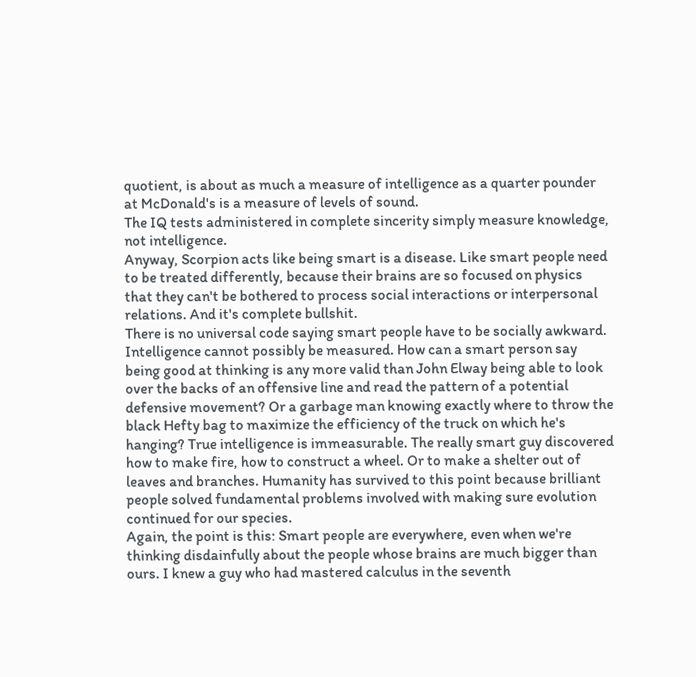quotient, is about as much a measure of intelligence as a quarter pounder at McDonald's is a measure of levels of sound.
The IQ tests administered in complete sincerity simply measure knowledge, not intelligence.
Anyway, Scorpion acts like being smart is a disease. Like smart people need to be treated differently, because their brains are so focused on physics that they can't be bothered to process social interactions or interpersonal relations. And it's complete bullshit.
There is no universal code saying smart people have to be socially awkward.
Intelligence cannot possibly be measured. How can a smart person say being good at thinking is any more valid than John Elway being able to look over the backs of an offensive line and read the pattern of a potential defensive movement? Or a garbage man knowing exactly where to throw the black Hefty bag to maximize the efficiency of the truck on which he's hanging? True intelligence is immeasurable. The really smart guy discovered how to make fire, how to construct a wheel. Or to make a shelter out of leaves and branches. Humanity has survived to this point because brilliant people solved fundamental problems involved with making sure evolution continued for our species.
Again, the point is this: Smart people are everywhere, even when we're thinking disdainfully about the people whose brains are much bigger than ours. I knew a guy who had mastered calculus in the seventh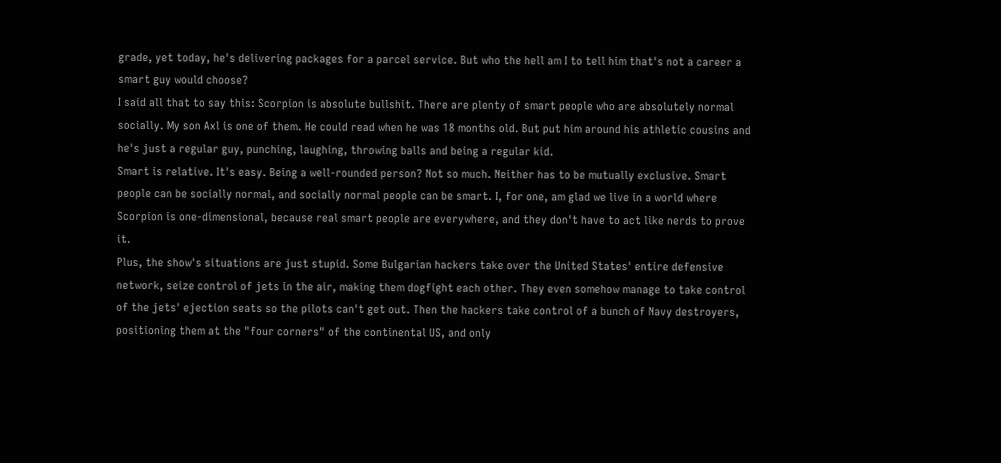grade, yet today, he's delivering packages for a parcel service. But who the hell am I to tell him that's not a career a smart guy would choose?
I said all that to say this: Scorpion is absolute bullshit. There are plenty of smart people who are absolutely normal socially. My son Axl is one of them. He could read when he was 18 months old. But put him around his athletic cousins and he's just a regular guy, punching, laughing, throwing balls and being a regular kid.
Smart is relative. It's easy. Being a well-rounded person? Not so much. Neither has to be mutually exclusive. Smart people can be socially normal, and socially normal people can be smart. I, for one, am glad we live in a world where Scorpion is one-dimensional, because real smart people are everywhere, and they don't have to act like nerds to prove it.
Plus, the show's situations are just stupid. Some Bulgarian hackers take over the United States' entire defensive network, seize control of jets in the air, making them dogfight each other. They even somehow manage to take control of the jets' ejection seats so the pilots can't get out. Then the hackers take control of a bunch of Navy destroyers, positioning them at the "four corners" of the continental US, and only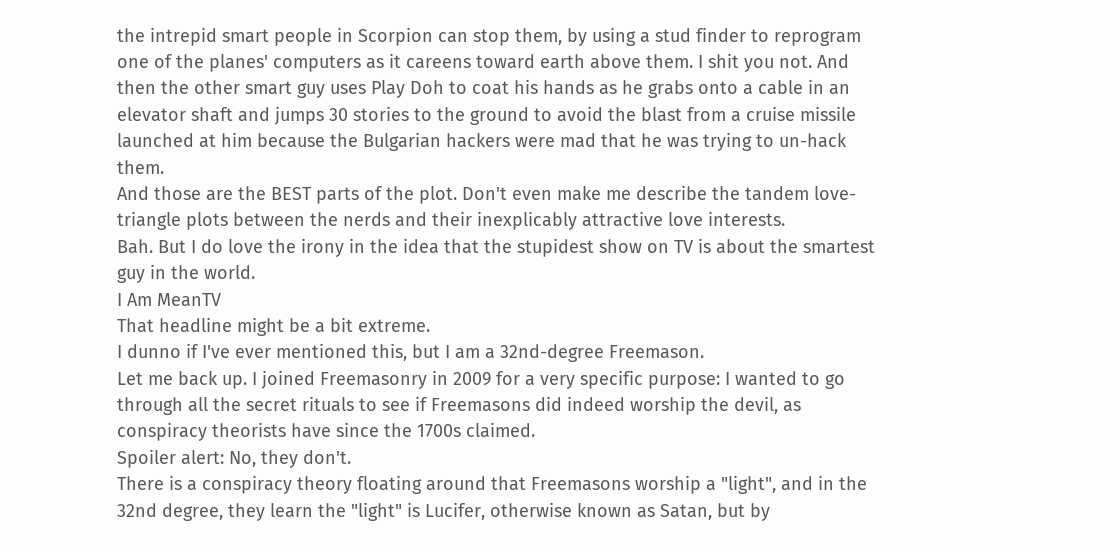the intrepid smart people in Scorpion can stop them, by using a stud finder to reprogram one of the planes' computers as it careens toward earth above them. I shit you not. And then the other smart guy uses Play Doh to coat his hands as he grabs onto a cable in an elevator shaft and jumps 30 stories to the ground to avoid the blast from a cruise missile launched at him because the Bulgarian hackers were mad that he was trying to un-hack them.
And those are the BEST parts of the plot. Don't even make me describe the tandem love-triangle plots between the nerds and their inexplicably attractive love interests.
Bah. But I do love the irony in the idea that the stupidest show on TV is about the smartest guy in the world.
I Am MeanTV
That headline might be a bit extreme.
I dunno if I've ever mentioned this, but I am a 32nd-degree Freemason.
Let me back up. I joined Freemasonry in 2009 for a very specific purpose: I wanted to go through all the secret rituals to see if Freemasons did indeed worship the devil, as conspiracy theorists have since the 1700s claimed.
Spoiler alert: No, they don't.
There is a conspiracy theory floating around that Freemasons worship a "light", and in the 32nd degree, they learn the "light" is Lucifer, otherwise known as Satan, but by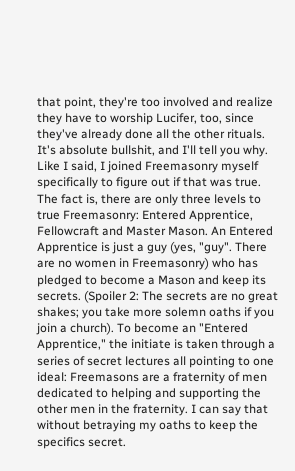that point, they're too involved and realize they have to worship Lucifer, too, since they've already done all the other rituals.
It's absolute bullshit, and I'll tell you why.
Like I said, I joined Freemasonry myself specifically to figure out if that was true. The fact is, there are only three levels to true Freemasonry: Entered Apprentice, Fellowcraft and Master Mason. An Entered Apprentice is just a guy (yes, "guy". There are no women in Freemasonry) who has pledged to become a Mason and keep its secrets. (Spoiler 2: The secrets are no great shakes; you take more solemn oaths if you join a church). To become an "Entered Apprentice," the initiate is taken through a series of secret lectures all pointing to one ideal: Freemasons are a fraternity of men dedicated to helping and supporting the other men in the fraternity. I can say that without betraying my oaths to keep the specifics secret.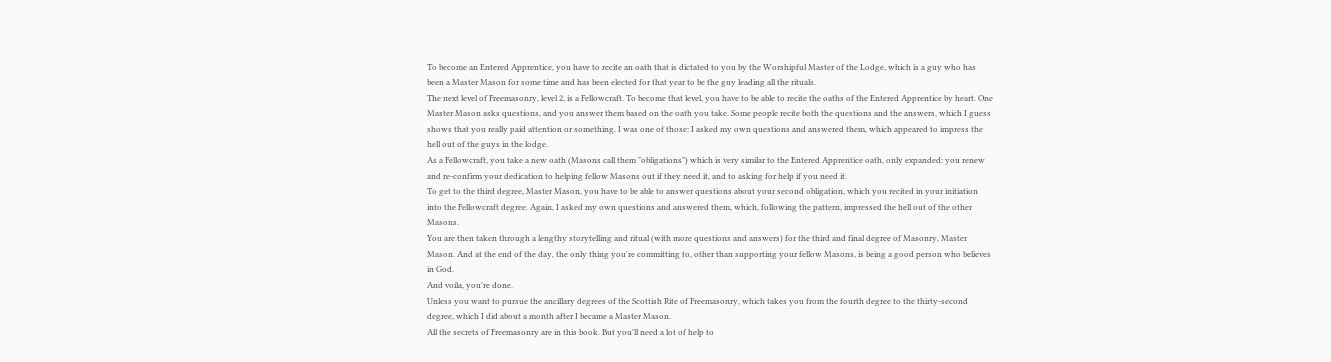To become an Entered Apprentice, you have to recite an oath that is dictated to you by the Worshipful Master of the Lodge, which is a guy who has been a Master Mason for some time and has been elected for that year to be the guy leading all the rituals.
The next level of Freemasonry, level 2, is a Fellowcraft. To become that level, you have to be able to recite the oaths of the Entered Apprentice by heart. One Master Mason asks questions, and you answer them based on the oath you take. Some people recite both the questions and the answers, which I guess shows that you really paid attention or something. I was one of those: I asked my own questions and answered them, which appeared to impress the hell out of the guys in the lodge.
As a Fellowcraft, you take a new oath (Masons call them "obligations") which is very similar to the Entered Apprentice oath, only expanded: you renew and re-confirm your dedication to helping fellow Masons out if they need it, and to asking for help if you need it.
To get to the third degree, Master Mason, you have to be able to answer questions about your second obligation, which you recited in your initiation into the Fellowcraft degree. Again, I asked my own questions and answered them, which, following the pattern, impressed the hell out of the other Masons.
You are then taken through a lengthy storytelling and ritual (with more questions and answers) for the third and final degree of Masonry, Master Mason. And at the end of the day, the only thing you're committing to, other than supporting your fellow Masons, is being a good person who believes in God.
And voila, you're done.
Unless you want to pursue the ancillary degrees of the Scottish Rite of Freemasonry, which takes you from the fourth degree to the thirty-second degree, which I did about a month after I became a Master Mason.
All the secrets of Freemasonry are in this book. But you'll need a lot of help to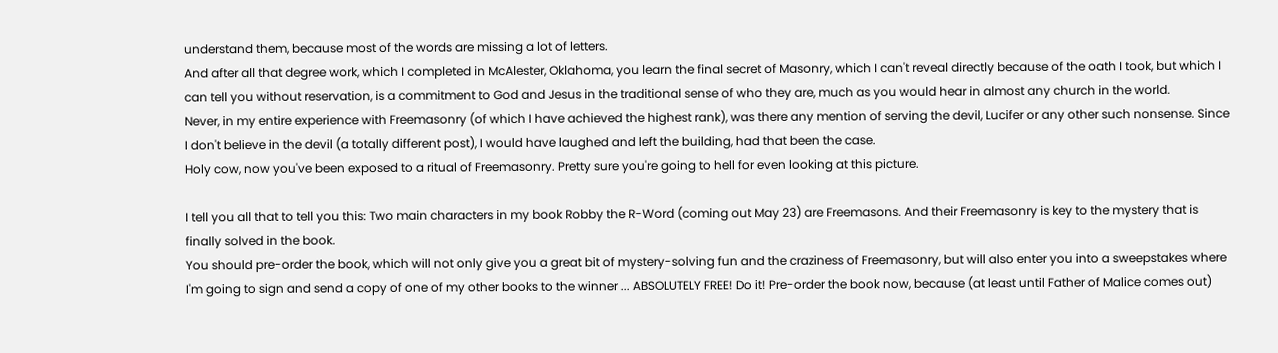understand them, because most of the words are missing a lot of letters.
And after all that degree work, which I completed in McAlester, Oklahoma, you learn the final secret of Masonry, which I can't reveal directly because of the oath I took, but which I can tell you without reservation, is a commitment to God and Jesus in the traditional sense of who they are, much as you would hear in almost any church in the world.
Never, in my entire experience with Freemasonry (of which I have achieved the highest rank), was there any mention of serving the devil, Lucifer or any other such nonsense. Since I don't believe in the devil (a totally different post), I would have laughed and left the building, had that been the case.
Holy cow, now you've been exposed to a ritual of Freemasonry. Pretty sure you're going to hell for even looking at this picture.

I tell you all that to tell you this: Two main characters in my book Robby the R-Word (coming out May 23) are Freemasons. And their Freemasonry is key to the mystery that is finally solved in the book.
You should pre-order the book, which will not only give you a great bit of mystery-solving fun and the craziness of Freemasonry, but will also enter you into a sweepstakes where I'm going to sign and send a copy of one of my other books to the winner ... ABSOLUTELY FREE! Do it! Pre-order the book now, because (at least until Father of Malice comes out)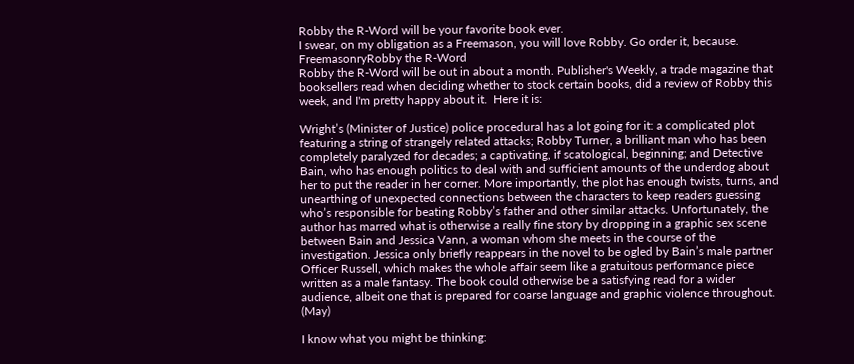Robby the R-Word will be your favorite book ever.
I swear, on my obligation as a Freemason, you will love Robby. Go order it, because.
FreemasonryRobby the R-Word
Robby the R-Word will be out in about a month. Publisher's Weekly, a trade magazine that booksellers read when deciding whether to stock certain books, did a review of Robby this week, and I'm pretty happy about it.  Here it is:

Wright’s (Minister of Justice) police procedural has a lot going for it: a complicated plot featuring a string of strangely related attacks; Robby Turner, a brilliant man who has been completely paralyzed for decades; a captivating, if scatological, beginning; and Detective Bain, who has enough politics to deal with and sufficient amounts of the underdog about her to put the reader in her corner. More importantly, the plot has enough twists, turns, and unearthing of unexpected connections between the characters to keep readers guessing who’s responsible for beating Robby’s father and other similar attacks. Unfortunately, the author has marred what is otherwise a really fine story by dropping in a graphic sex scene between Bain and Jessica Vann, a woman whom she meets in the course of the investigation. Jessica only briefly reappears in the novel to be ogled by Bain’s male partner Officer Russell, which makes the whole affair seem like a gratuitous performance piece written as a male fantasy. The book could otherwise be a satisfying read for a wider audience, albeit one that is prepared for coarse language and graphic violence throughout. (May)

I know what you might be thinking: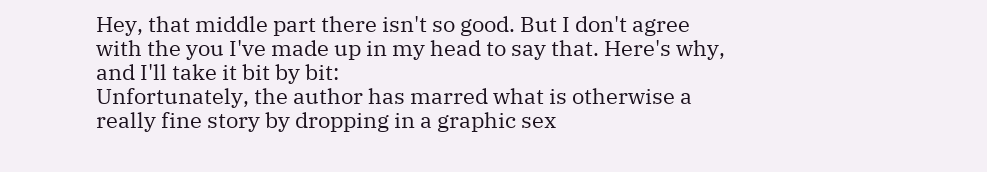Hey, that middle part there isn't so good. But I don't agree with the you I've made up in my head to say that. Here's why, and I'll take it bit by bit:
Unfortunately, the author has marred what is otherwise a really fine story by dropping in a graphic sex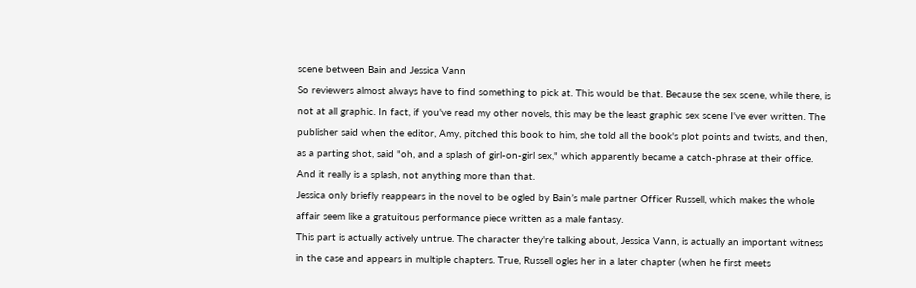scene between Bain and Jessica Vann
So reviewers almost always have to find something to pick at. This would be that. Because the sex scene, while there, is not at all graphic. In fact, if you've read my other novels, this may be the least graphic sex scene I've ever written. The publisher said when the editor, Amy, pitched this book to him, she told all the book's plot points and twists, and then, as a parting shot, said "oh, and a splash of girl-on-girl sex," which apparently became a catch-phrase at their office. And it really is a splash, not anything more than that.
Jessica only briefly reappears in the novel to be ogled by Bain’s male partner Officer Russell, which makes the whole affair seem like a gratuitous performance piece written as a male fantasy.
This part is actually actively untrue. The character they're talking about, Jessica Vann, is actually an important witness in the case and appears in multiple chapters. True, Russell ogles her in a later chapter (when he first meets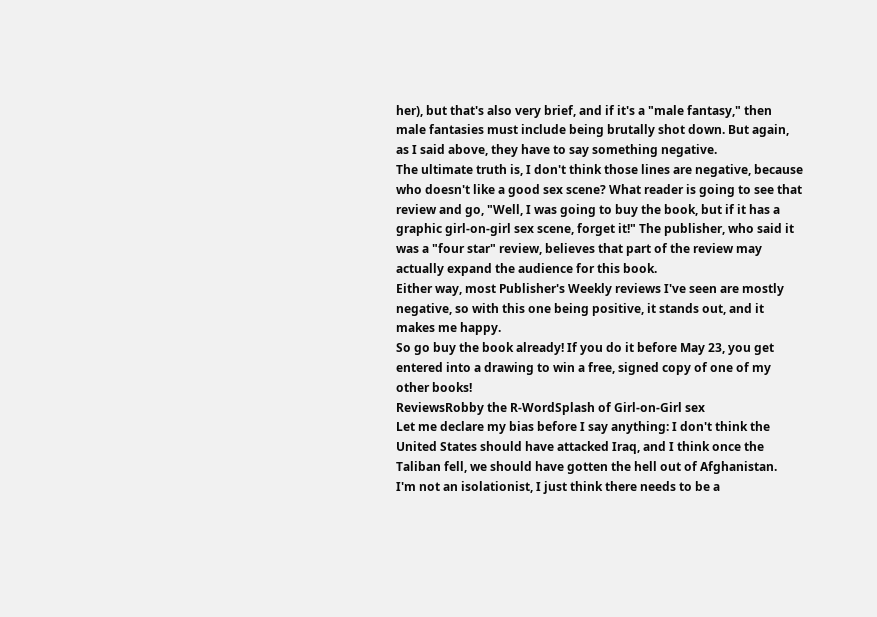her), but that's also very brief, and if it's a "male fantasy," then male fantasies must include being brutally shot down. But again, as I said above, they have to say something negative.
The ultimate truth is, I don't think those lines are negative, because who doesn't like a good sex scene? What reader is going to see that review and go, "Well, I was going to buy the book, but if it has a graphic girl-on-girl sex scene, forget it!" The publisher, who said it was a "four star" review, believes that part of the review may actually expand the audience for this book.
Either way, most Publisher's Weekly reviews I've seen are mostly negative, so with this one being positive, it stands out, and it makes me happy.
So go buy the book already! If you do it before May 23, you get entered into a drawing to win a free, signed copy of one of my other books!
ReviewsRobby the R-WordSplash of Girl-on-Girl sex
Let me declare my bias before I say anything: I don't think the United States should have attacked Iraq, and I think once the Taliban fell, we should have gotten the hell out of Afghanistan.
I'm not an isolationist, I just think there needs to be a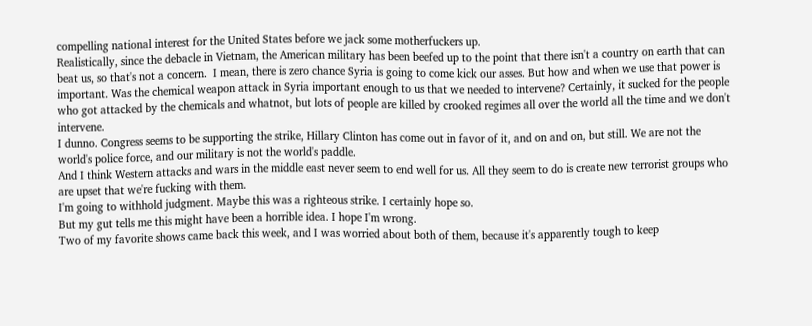compelling national interest for the United States before we jack some motherfuckers up.
Realistically, since the debacle in Vietnam, the American military has been beefed up to the point that there isn't a country on earth that can beat us, so that's not a concern.  I mean, there is zero chance Syria is going to come kick our asses. But how and when we use that power is important. Was the chemical weapon attack in Syria important enough to us that we needed to intervene? Certainly, it sucked for the people who got attacked by the chemicals and whatnot, but lots of people are killed by crooked regimes all over the world all the time and we don't intervene.
I dunno. Congress seems to be supporting the strike, Hillary Clinton has come out in favor of it, and on and on, but still. We are not the world's police force, and our military is not the world's paddle.
And I think Western attacks and wars in the middle east never seem to end well for us. All they seem to do is create new terrorist groups who are upset that we're fucking with them.
I'm going to withhold judgment. Maybe this was a righteous strike. I certainly hope so.
But my gut tells me this might have been a horrible idea. I hope I'm wrong.
Two of my favorite shows came back this week, and I was worried about both of them, because it's apparently tough to keep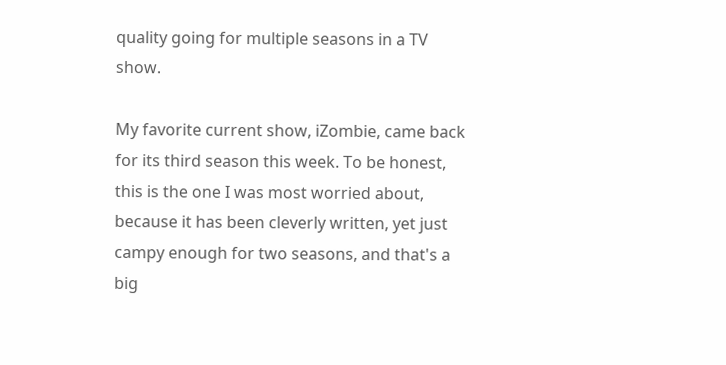quality going for multiple seasons in a TV show.

My favorite current show, iZombie, came back for its third season this week. To be honest, this is the one I was most worried about, because it has been cleverly written, yet just campy enough for two seasons, and that's a big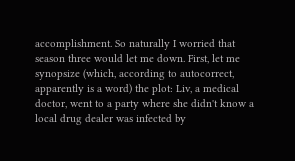accomplishment. So naturally I worried that season three would let me down. First, let me synopsize (which, according to autocorrect, apparently is a word) the plot: Liv, a medical doctor, went to a party where she didn't know a local drug dealer was infected by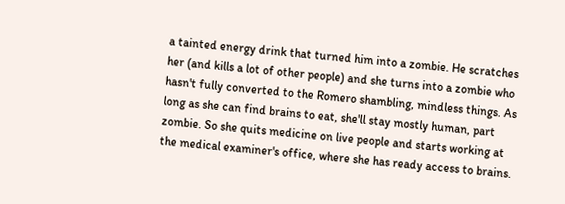a tainted energy drink that turned him into a zombie. He scratches her (and kills a lot of other people) and she turns into a zombie who hasn't fully converted to the Romero shambling, mindless things. As long as she can find brains to eat, she'll stay mostly human, part zombie. So she quits medicine on live people and starts working at the medical examiner's office, where she has ready access to brains.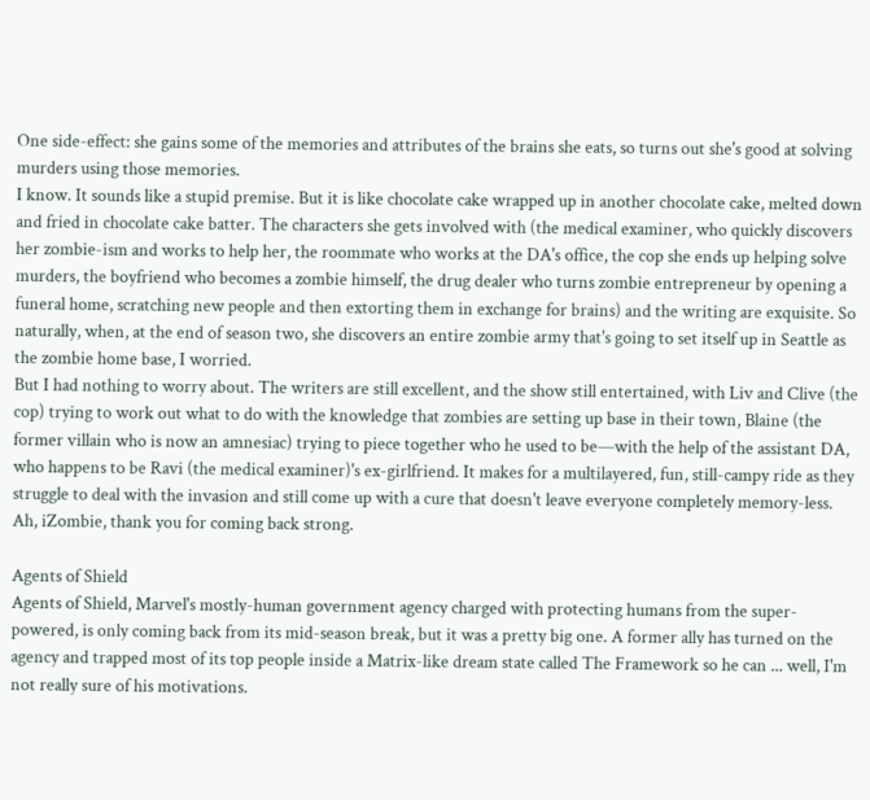One side-effect: she gains some of the memories and attributes of the brains she eats, so turns out she's good at solving murders using those memories.
I know. It sounds like a stupid premise. But it is like chocolate cake wrapped up in another chocolate cake, melted down and fried in chocolate cake batter. The characters she gets involved with (the medical examiner, who quickly discovers her zombie-ism and works to help her, the roommate who works at the DA's office, the cop she ends up helping solve murders, the boyfriend who becomes a zombie himself, the drug dealer who turns zombie entrepreneur by opening a funeral home, scratching new people and then extorting them in exchange for brains) and the writing are exquisite. So naturally, when, at the end of season two, she discovers an entire zombie army that's going to set itself up in Seattle as the zombie home base, I worried.
But I had nothing to worry about. The writers are still excellent, and the show still entertained, with Liv and Clive (the cop) trying to work out what to do with the knowledge that zombies are setting up base in their town, Blaine (the former villain who is now an amnesiac) trying to piece together who he used to be—with the help of the assistant DA, who happens to be Ravi (the medical examiner)'s ex-girlfriend. It makes for a multilayered, fun, still-campy ride as they struggle to deal with the invasion and still come up with a cure that doesn't leave everyone completely memory-less.
Ah, iZombie, thank you for coming back strong.

Agents of Shield
Agents of Shield, Marvel's mostly-human government agency charged with protecting humans from the super-powered, is only coming back from its mid-season break, but it was a pretty big one. A former ally has turned on the agency and trapped most of its top people inside a Matrix-like dream state called The Framework so he can ... well, I'm not really sure of his motivations.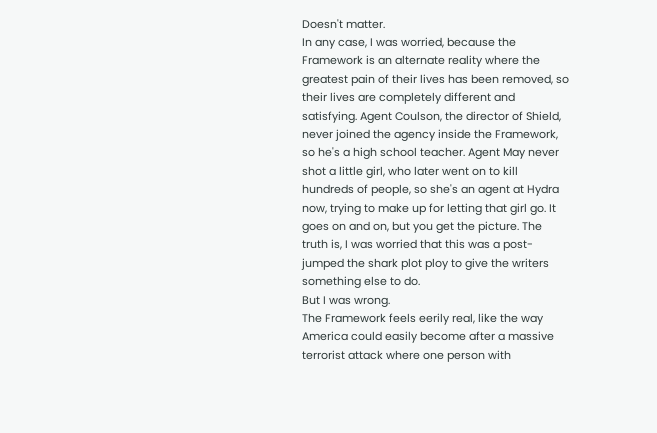Doesn't matter.
In any case, I was worried, because the Framework is an alternate reality where the greatest pain of their lives has been removed, so their lives are completely different and satisfying. Agent Coulson, the director of Shield, never joined the agency inside the Framework, so he's a high school teacher. Agent May never shot a little girl, who later went on to kill hundreds of people, so she's an agent at Hydra now, trying to make up for letting that girl go. It goes on and on, but you get the picture. The truth is, I was worried that this was a post-jumped the shark plot ploy to give the writers something else to do.
But I was wrong.
The Framework feels eerily real, like the way America could easily become after a massive terrorist attack where one person with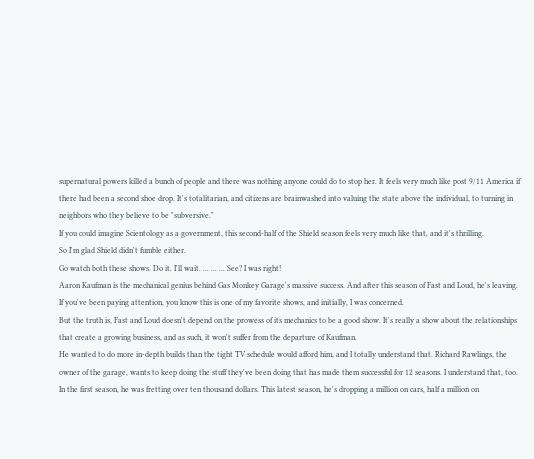supernatural powers killed a bunch of people and there was nothing anyone could do to stop her. It feels very much like post 9/11 America if there had been a second shoe drop. It's totalitarian, and citizens are brainwashed into valuing the state above the individual, to turning in neighbors who they believe to be "subversive."
If you could imagine Scientology as a government, this second-half of the Shield season feels very much like that, and it's thrilling.
So I'm glad Shield didn't fumble either.
Go watch both these shows. Do it. I'll wait. ... ... ... See? I was right!
Aaron Kaufman is the mechanical genius behind Gas Monkey Garage's massive success. And after this season of Fast and Loud, he's leaving. If you've been paying attention, you know this is one of my favorite shows, and initially, I was concerned.
But the truth is, Fast and Loud doesn't depend on the prowess of its mechanics to be a good show. It's really a show about the relationships that create a growing business, and as such, it won't suffer from the departure of Kaufman.
He wanted to do more in-depth builds than the tight TV schedule would afford him, and I totally understand that. Richard Rawlings, the owner of the garage, wants to keep doing the stuff they've been doing that has made them successful for 12 seasons. I understand that, too.
In the first season, he was fretting over ten thousand dollars. This latest season, he's dropping a million on cars, half a million on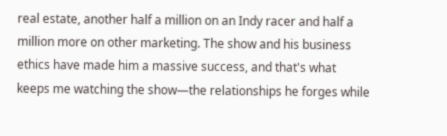real estate, another half a million on an Indy racer and half a million more on other marketing. The show and his business ethics have made him a massive success, and that's what keeps me watching the show—the relationships he forges while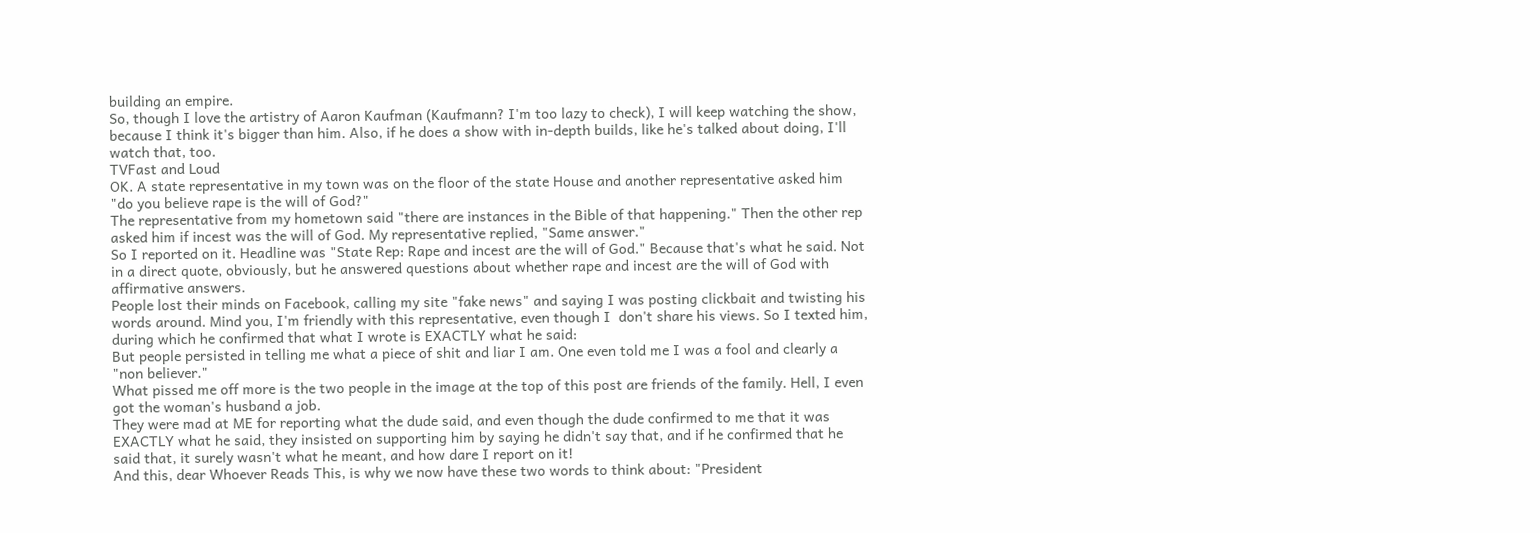building an empire.
So, though I love the artistry of Aaron Kaufman (Kaufmann? I'm too lazy to check), I will keep watching the show, because I think it's bigger than him. Also, if he does a show with in-depth builds, like he's talked about doing, I'll watch that, too.
TVFast and Loud
OK. A state representative in my town was on the floor of the state House and another representative asked him "do you believe rape is the will of God?"
The representative from my hometown said "there are instances in the Bible of that happening." Then the other rep asked him if incest was the will of God. My representative replied, "Same answer."
So I reported on it. Headline was "State Rep: Rape and incest are the will of God." Because that's what he said. Not in a direct quote, obviously, but he answered questions about whether rape and incest are the will of God with affirmative answers.
People lost their minds on Facebook, calling my site "fake news" and saying I was posting clickbait and twisting his words around. Mind you, I'm friendly with this representative, even though I  don't share his views. So I texted him, during which he confirmed that what I wrote is EXACTLY what he said:
But people persisted in telling me what a piece of shit and liar I am. One even told me I was a fool and clearly a "non believer."
What pissed me off more is the two people in the image at the top of this post are friends of the family. Hell, I even got the woman's husband a job.
They were mad at ME for reporting what the dude said, and even though the dude confirmed to me that it was EXACTLY what he said, they insisted on supporting him by saying he didn't say that, and if he confirmed that he said that, it surely wasn't what he meant, and how dare I report on it!
And this, dear Whoever Reads This, is why we now have these two words to think about: "President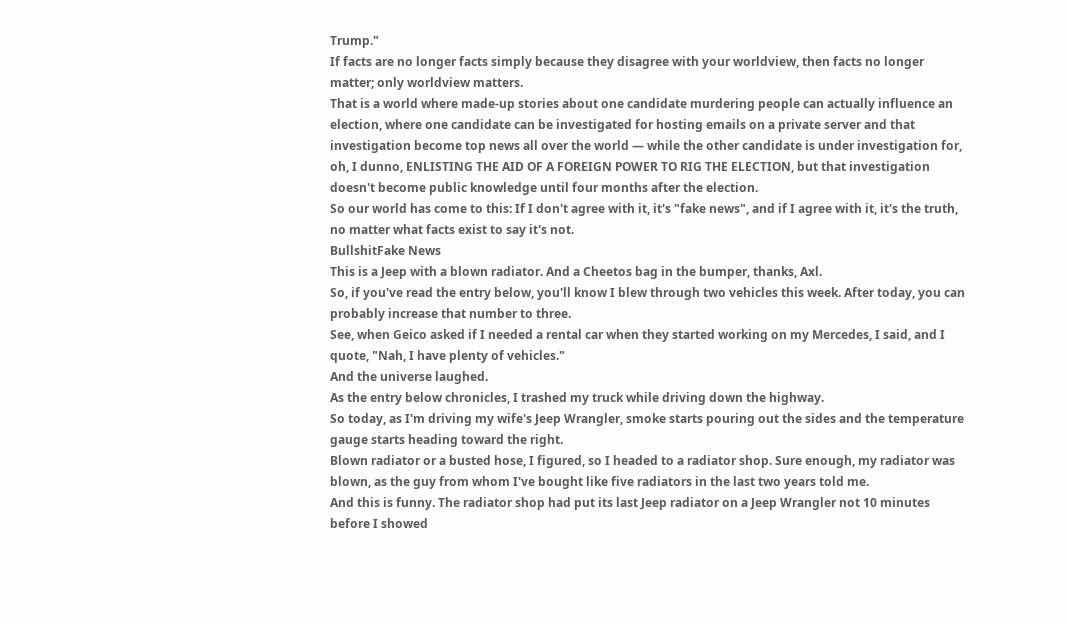Trump."
If facts are no longer facts simply because they disagree with your worldview, then facts no longer matter; only worldview matters.
That is a world where made-up stories about one candidate murdering people can actually influence an election, where one candidate can be investigated for hosting emails on a private server and that investigation become top news all over the world — while the other candidate is under investigation for, oh, I dunno, ENLISTING THE AID OF A FOREIGN POWER TO RIG THE ELECTION, but that investigation doesn't become public knowledge until four months after the election.
So our world has come to this: If I don't agree with it, it's "fake news", and if I agree with it, it's the truth, no matter what facts exist to say it's not.
BullshitFake News
This is a Jeep with a blown radiator. And a Cheetos bag in the bumper, thanks, Axl.
So, if you've read the entry below, you'll know I blew through two vehicles this week. After today, you can probably increase that number to three.
See, when Geico asked if I needed a rental car when they started working on my Mercedes, I said, and I quote, "Nah, I have plenty of vehicles."
And the universe laughed.
As the entry below chronicles, I trashed my truck while driving down the highway.
So today, as I'm driving my wife's Jeep Wrangler, smoke starts pouring out the sides and the temperature gauge starts heading toward the right.
Blown radiator or a busted hose, I figured, so I headed to a radiator shop. Sure enough, my radiator was blown, as the guy from whom I've bought like five radiators in the last two years told me.
And this is funny. The radiator shop had put its last Jeep radiator on a Jeep Wrangler not 10 minutes before I showed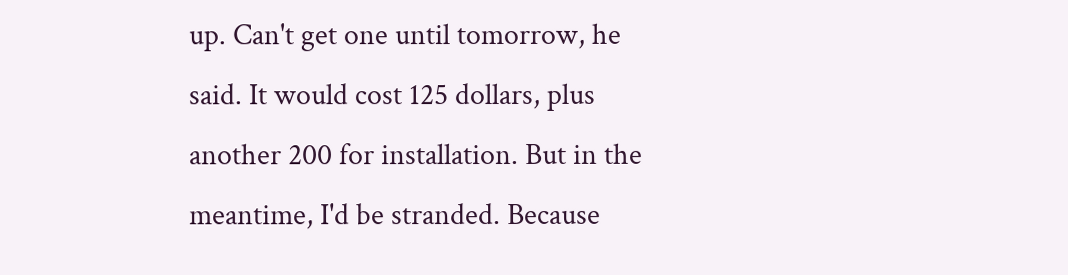up. Can't get one until tomorrow, he said. It would cost 125 dollars, plus another 200 for installation. But in the meantime, I'd be stranded. Because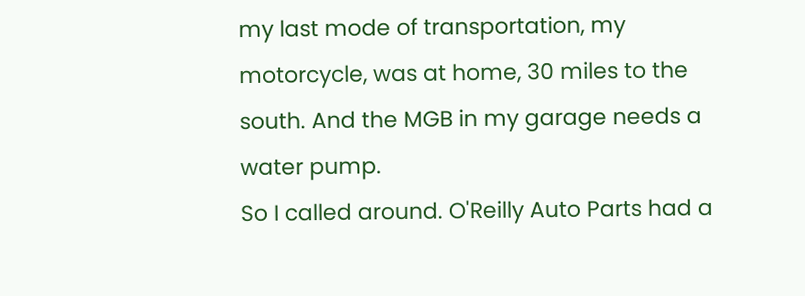my last mode of transportation, my motorcycle, was at home, 30 miles to the south. And the MGB in my garage needs a water pump.
So I called around. O'Reilly Auto Parts had a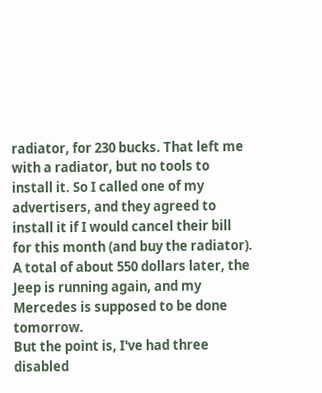radiator, for 230 bucks. That left me with a radiator, but no tools to install it. So I called one of my advertisers, and they agreed to install it if I would cancel their bill for this month (and buy the radiator).
A total of about 550 dollars later, the Jeep is running again, and my Mercedes is supposed to be done tomorrow.
But the point is, I've had three disabled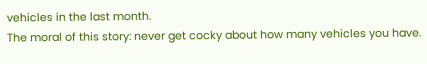vehicles in the last month.
The moral of this story: never get cocky about how many vehicles you have.